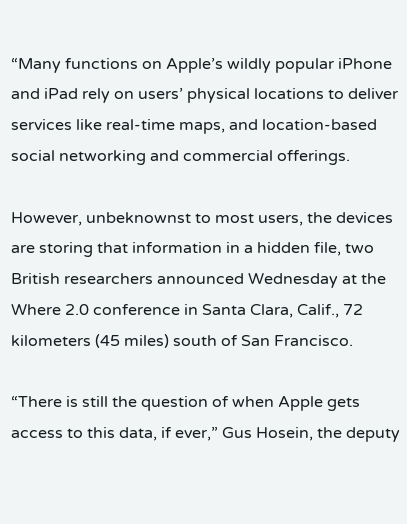“Many functions on Apple’s wildly popular iPhone and iPad rely on users’ physical locations to deliver services like real-time maps, and location-based social networking and commercial offerings.

However, unbeknownst to most users, the devices are storing that information in a hidden file, two British researchers announced Wednesday at the Where 2.0 conference in Santa Clara, Calif., 72 kilometers (45 miles) south of San Francisco.

“There is still the question of when Apple gets access to this data, if ever,” Gus Hosein, the deputy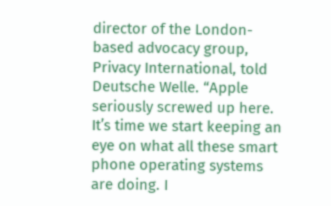director of the London-based advocacy group, Privacy International, told Deutsche Welle. “Apple seriously screwed up here. It’s time we start keeping an eye on what all these smart phone operating systems are doing. I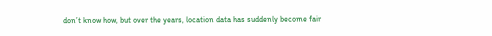don’t know how, but over the years, location data has suddenly become fair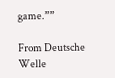game.””

From Deutsche Welle